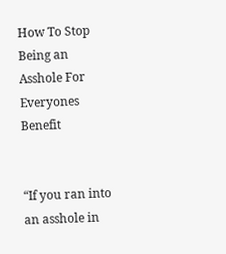How To Stop Being an Asshole For Everyones Benefit


“If you ran into an asshole in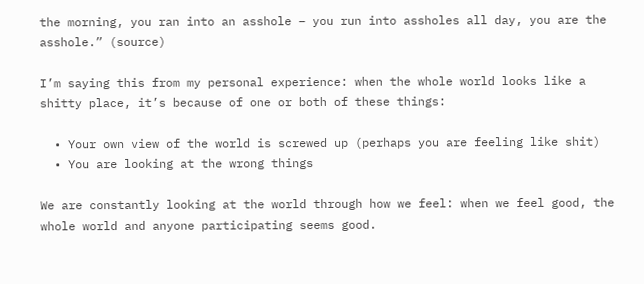the morning, you ran into an asshole – you run into assholes all day, you are the asshole.” (source)

I’m saying this from my personal experience: when the whole world looks like a shitty place, it’s because of one or both of these things:

  • Your own view of the world is screwed up (perhaps you are feeling like shit)
  • You are looking at the wrong things

We are constantly looking at the world through how we feel: when we feel good, the whole world and anyone participating seems good.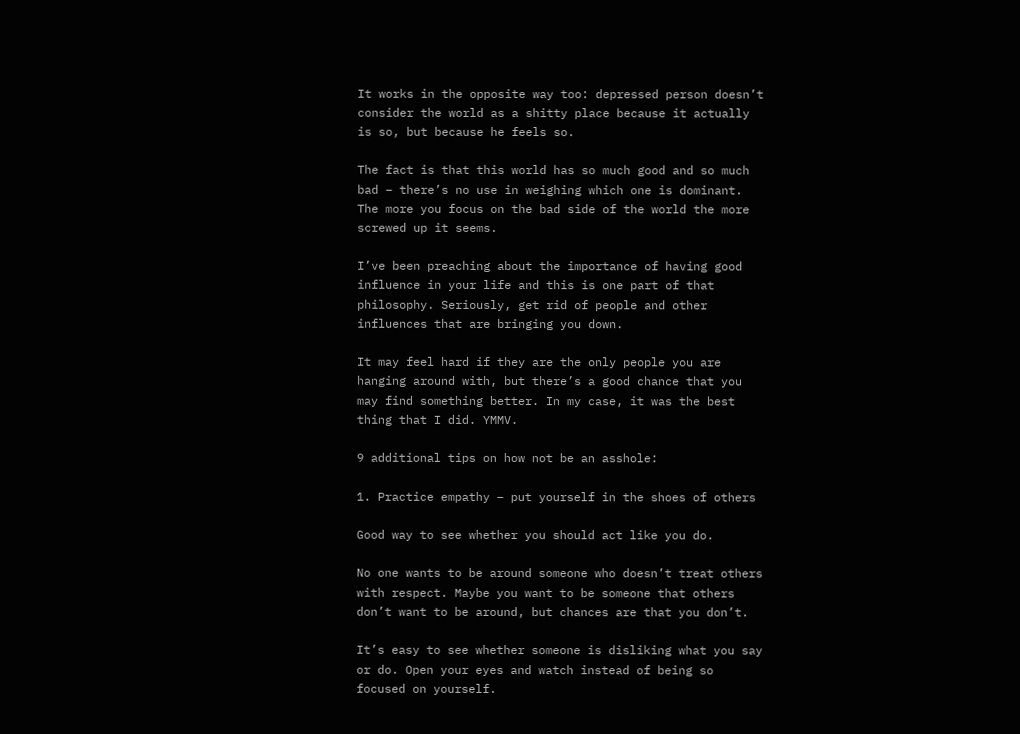It works in the opposite way too: depressed person doesn’t consider the world as a shitty place because it actually is so, but because he feels so.

The fact is that this world has so much good and so much bad – there’s no use in weighing which one is dominant. The more you focus on the bad side of the world the more screwed up it seems.

I’ve been preaching about the importance of having good influence in your life and this is one part of that philosophy. Seriously, get rid of people and other influences that are bringing you down.

It may feel hard if they are the only people you are hanging around with, but there’s a good chance that you may find something better. In my case, it was the best thing that I did. YMMV.

9 additional tips on how not be an asshole:

1. Practice empathy – put yourself in the shoes of others

Good way to see whether you should act like you do.

No one wants to be around someone who doesn’t treat others with respect. Maybe you want to be someone that others don’t want to be around, but chances are that you don’t.

It’s easy to see whether someone is disliking what you say or do. Open your eyes and watch instead of being so focused on yourself.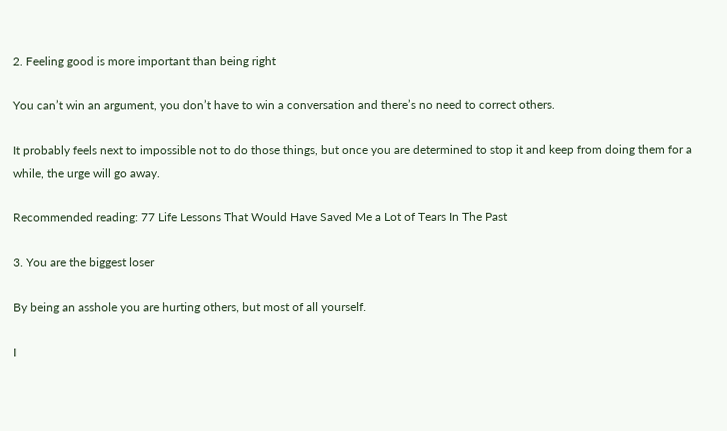2. Feeling good is more important than being right

You can’t win an argument, you don’t have to win a conversation and there’s no need to correct others.

It probably feels next to impossible not to do those things, but once you are determined to stop it and keep from doing them for a while, the urge will go away.

Recommended reading: 77 Life Lessons That Would Have Saved Me a Lot of Tears In The Past

3. You are the biggest loser

By being an asshole you are hurting others, but most of all yourself.

I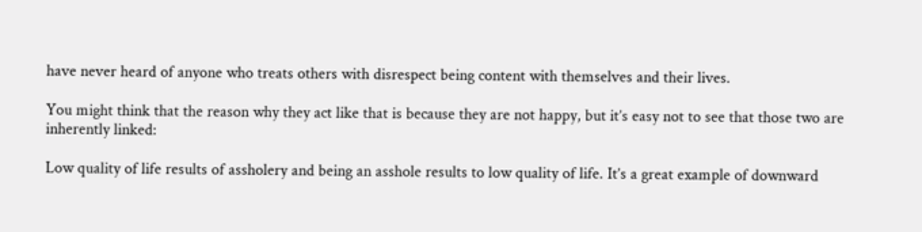have never heard of anyone who treats others with disrespect being content with themselves and their lives.

You might think that the reason why they act like that is because they are not happy, but it’s easy not to see that those two are inherently linked:

Low quality of life results of assholery and being an asshole results to low quality of life. It’s a great example of downward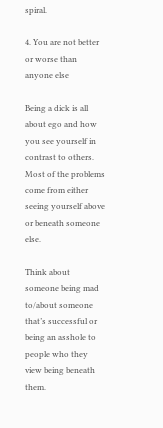spiral.

4. You are not better or worse than anyone else

Being a dick is all about ego and how you see yourself in contrast to others. Most of the problems come from either seeing yourself above or beneath someone else.

Think about someone being mad to/about someone that’s successful or being an asshole to people who they view being beneath them.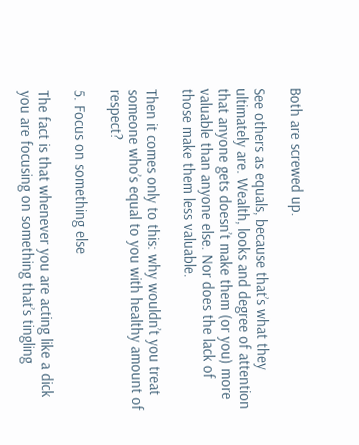Both are screwed up.

See others as equals, because that’s what they ultimately are. Wealth, looks and degree of attention that anyone gets doesn’t make them (or you) more valuable than anyone else. Nor does the lack of those make them less valuable.

Then it comes only to this: why wouldn’t you treat someone who’s equal to you with healthy amount of respect?

5. Focus on something else

The fact is that whenever you are acting like a dick you are focusing on something that’s tingling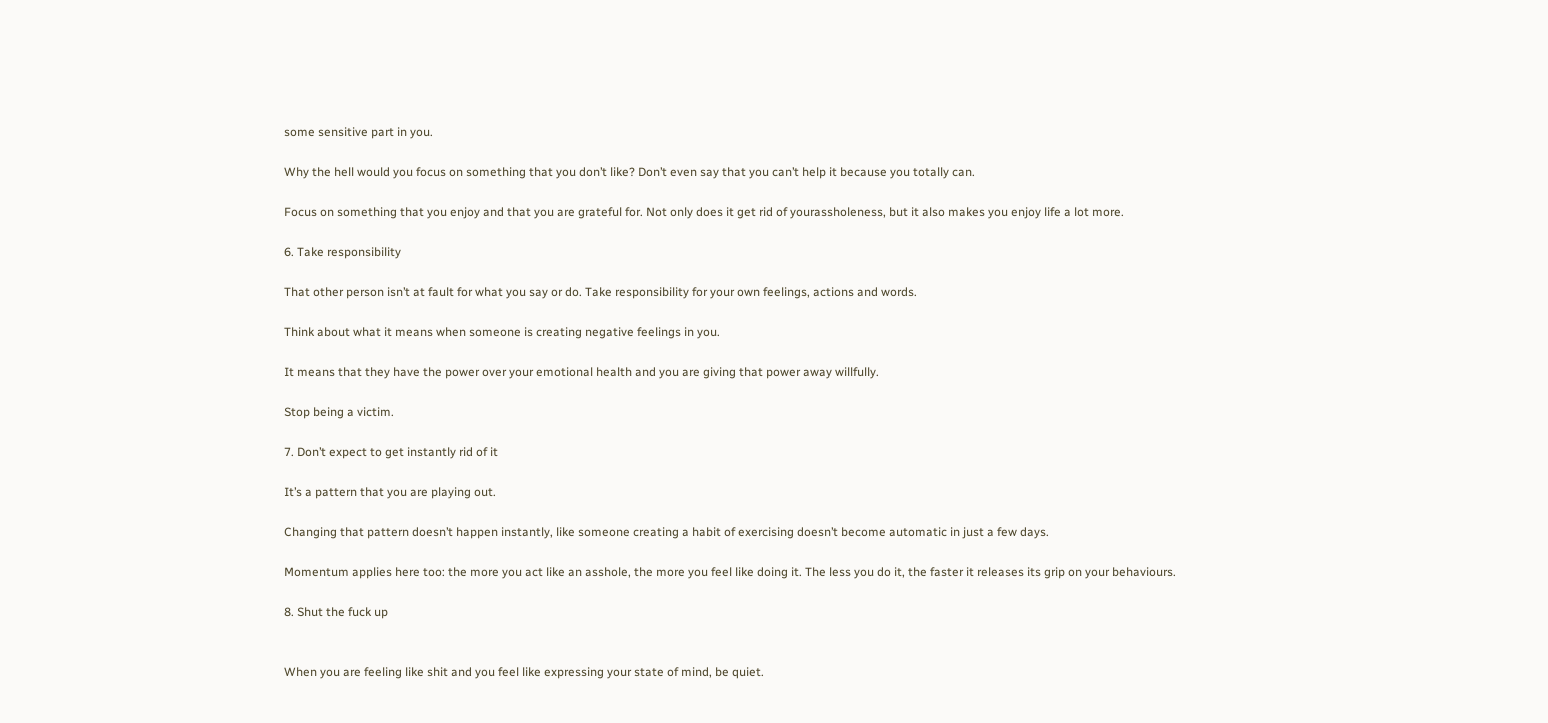some sensitive part in you.

Why the hell would you focus on something that you don’t like? Don’t even say that you can’t help it because you totally can.

Focus on something that you enjoy and that you are grateful for. Not only does it get rid of yourassholeness, but it also makes you enjoy life a lot more.

6. Take responsibility

That other person isn’t at fault for what you say or do. Take responsibility for your own feelings, actions and words.

Think about what it means when someone is creating negative feelings in you.

It means that they have the power over your emotional health and you are giving that power away willfully.

Stop being a victim.

7. Don’t expect to get instantly rid of it

It’s a pattern that you are playing out.

Changing that pattern doesn’t happen instantly, like someone creating a habit of exercising doesn’t become automatic in just a few days.

Momentum applies here too: the more you act like an asshole, the more you feel like doing it. The less you do it, the faster it releases its grip on your behaviours.

8. Shut the fuck up


When you are feeling like shit and you feel like expressing your state of mind, be quiet.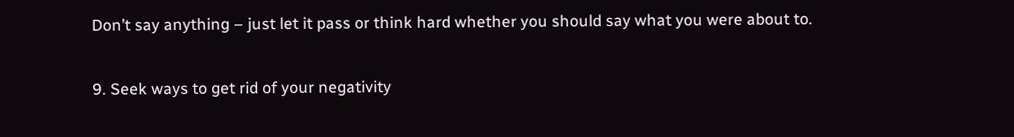Don’t say anything – just let it pass or think hard whether you should say what you were about to.

9. Seek ways to get rid of your negativity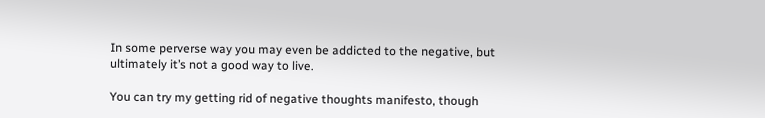In some perverse way you may even be addicted to the negative, but ultimately it’s not a good way to live.

You can try my getting rid of negative thoughts manifesto, though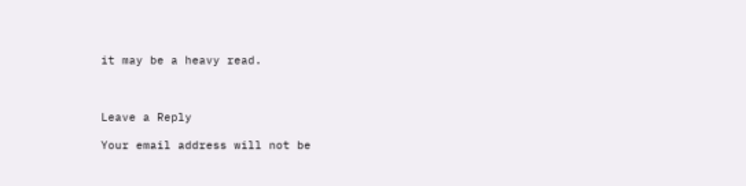it may be a heavy read.



Leave a Reply

Your email address will not be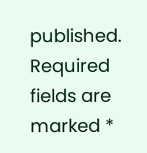published. Required fields are marked *